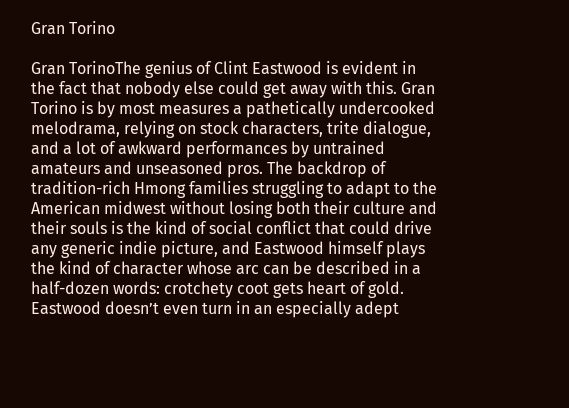Gran Torino

Gran TorinoThe genius of Clint Eastwood is evident in the fact that nobody else could get away with this. Gran Torino is by most measures a pathetically undercooked melodrama, relying on stock characters, trite dialogue, and a lot of awkward performances by untrained amateurs and unseasoned pros. The backdrop of tradition-rich Hmong families struggling to adapt to the American midwest without losing both their culture and their souls is the kind of social conflict that could drive any generic indie picture, and Eastwood himself plays the kind of character whose arc can be described in a half-dozen words: crotchety coot gets heart of gold. Eastwood doesn’t even turn in an especially adept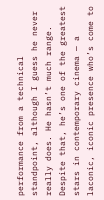performance from a technical standpoint, although I guess he never really does. He hasn’t much range. Despite that, he’s one of the greatest stars in contemporary cinema — a laconic, iconic presence who’s come to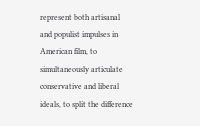represent both artisanal and populist impulses in American film, to simultaneously articulate conservative and liberal ideals, to split the difference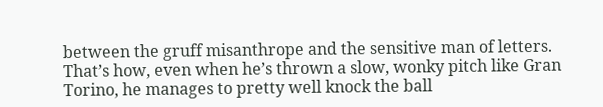between the gruff misanthrope and the sensitive man of letters. That’s how, even when he’s thrown a slow, wonky pitch like Gran Torino, he manages to pretty well knock the ball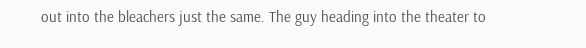out into the bleachers just the same. The guy heading into the theater to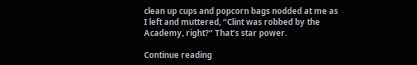clean up cups and popcorn bags nodded at me as I left and muttered, “Clint was robbed by the Academy, right?” That’s star power.

Continue reading